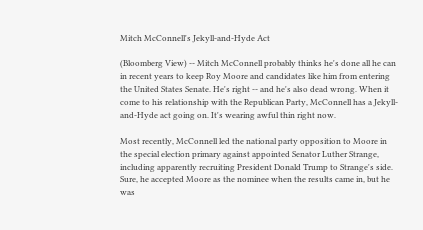Mitch McConnell's Jekyll-and-Hyde Act

(Bloomberg View) -- Mitch McConnell probably thinks he's done all he can in recent years to keep Roy Moore and candidates like him from entering the United States Senate. He's right -- and he's also dead wrong. When it come to his relationship with the Republican Party, McConnell has a Jekyll-and-Hyde act going on. It's wearing awful thin right now.

Most recently, McConnell led the national party opposition to Moore in the special election primary against appointed Senator Luther Strange, including apparently recruiting President Donald Trump to Strange's side. Sure, he accepted Moore as the nominee when the results came in, but he was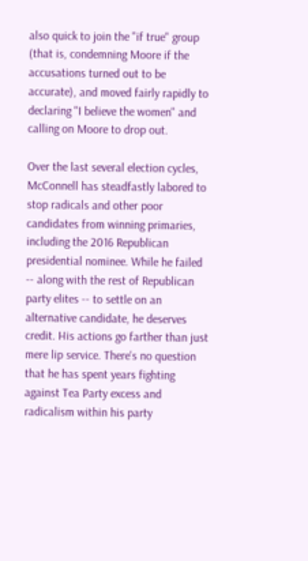also quick to join the "if true" group (that is, condemning Moore if the accusations turned out to be accurate), and moved fairly rapidly to declaring "I believe the women" and calling on Moore to drop out.

Over the last several election cycles, McConnell has steadfastly labored to stop radicals and other poor candidates from winning primaries, including the 2016 Republican presidential nominee. While he failed -- along with the rest of Republican party elites -- to settle on an alternative candidate, he deserves credit. His actions go farther than just mere lip service. There's no question that he has spent years fighting against Tea Party excess and radicalism within his party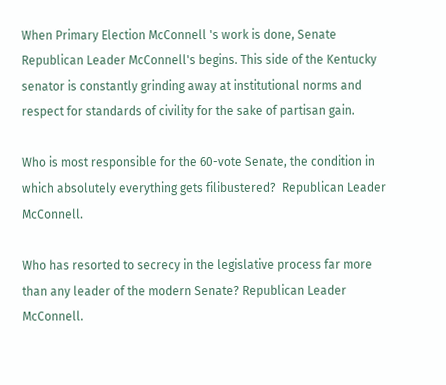When Primary Election McConnell 's work is done, Senate Republican Leader McConnell's begins. This side of the Kentucky senator is constantly grinding away at institutional norms and respect for standards of civility for the sake of partisan gain.

Who is most responsible for the 60-vote Senate, the condition in which absolutely everything gets filibustered?  Republican Leader McConnell.

Who has resorted to secrecy in the legislative process far more than any leader of the modern Senate? Republican Leader McConnell.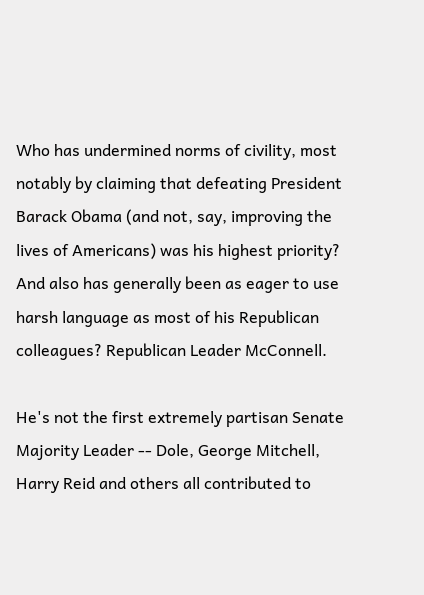Who has undermined norms of civility, most notably by claiming that defeating President Barack Obama (and not, say, improving the lives of Americans) was his highest priority? And also has generally been as eager to use harsh language as most of his Republican colleagues? Republican Leader McConnell.

He's not the first extremely partisan Senate Majority Leader -- Dole, George Mitchell, Harry Reid and others all contributed to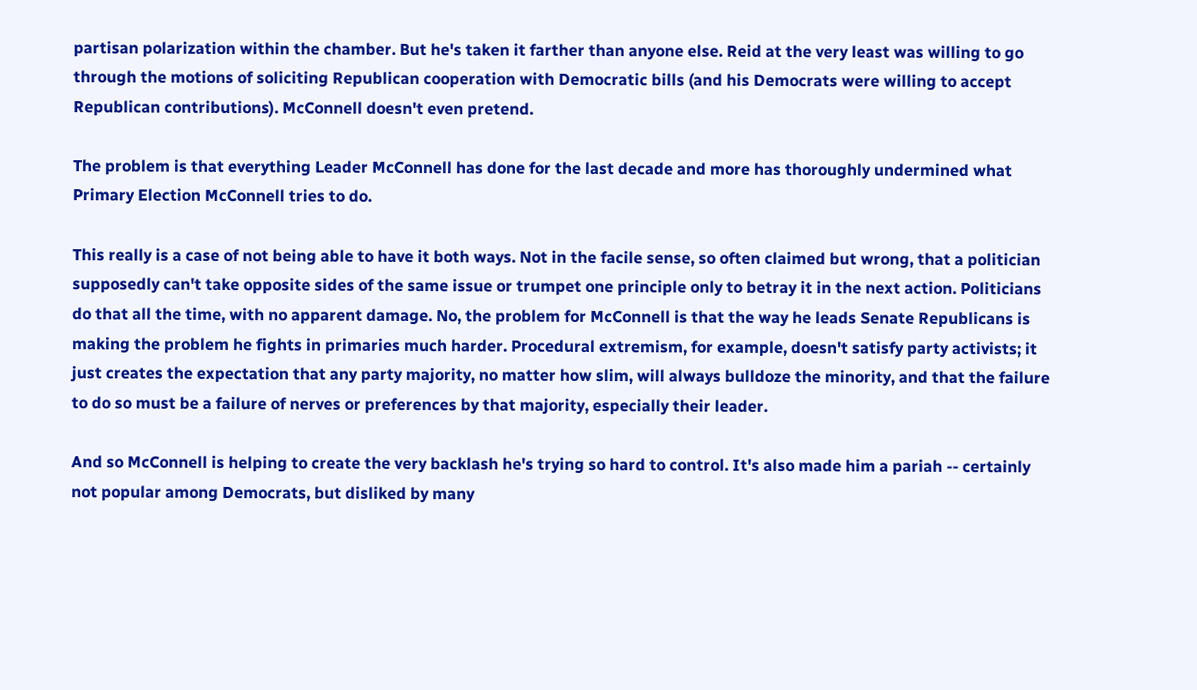partisan polarization within the chamber. But he's taken it farther than anyone else. Reid at the very least was willing to go through the motions of soliciting Republican cooperation with Democratic bills (and his Democrats were willing to accept Republican contributions). McConnell doesn't even pretend.

The problem is that everything Leader McConnell has done for the last decade and more has thoroughly undermined what Primary Election McConnell tries to do.

This really is a case of not being able to have it both ways. Not in the facile sense, so often claimed but wrong, that a politician supposedly can't take opposite sides of the same issue or trumpet one principle only to betray it in the next action. Politicians do that all the time, with no apparent damage. No, the problem for McConnell is that the way he leads Senate Republicans is making the problem he fights in primaries much harder. Procedural extremism, for example, doesn't satisfy party activists; it just creates the expectation that any party majority, no matter how slim, will always bulldoze the minority, and that the failure to do so must be a failure of nerves or preferences by that majority, especially their leader.

And so McConnell is helping to create the very backlash he's trying so hard to control. It's also made him a pariah -- certainly not popular among Democrats, but disliked by many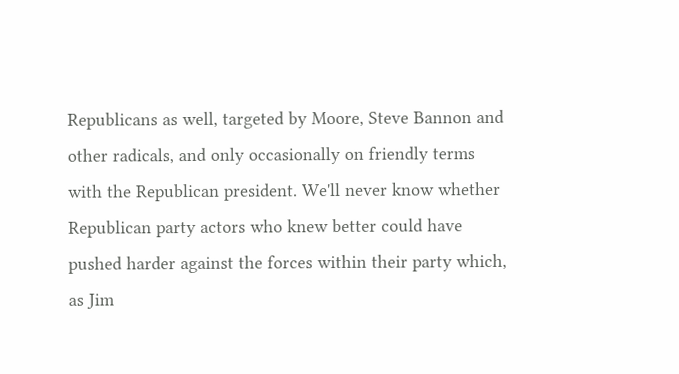Republicans as well, targeted by Moore, Steve Bannon and other radicals, and only occasionally on friendly terms with the Republican president. We'll never know whether Republican party actors who knew better could have pushed harder against the forces within their party which, as Jim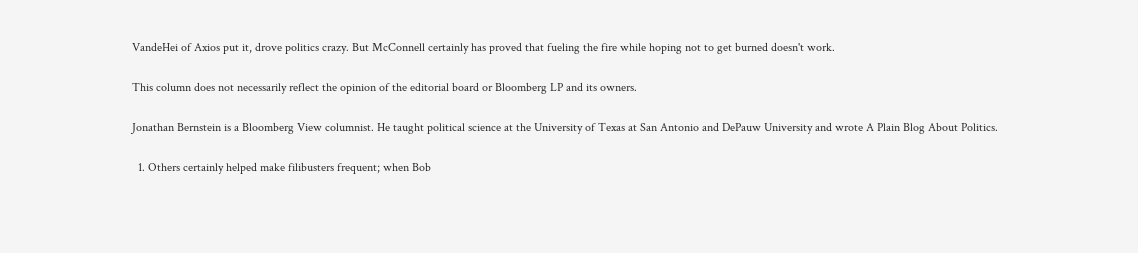VandeHei of Axios put it, drove politics crazy. But McConnell certainly has proved that fueling the fire while hoping not to get burned doesn't work.

This column does not necessarily reflect the opinion of the editorial board or Bloomberg LP and its owners.

Jonathan Bernstein is a Bloomberg View columnist. He taught political science at the University of Texas at San Antonio and DePauw University and wrote A Plain Blog About Politics.

  1. Others certainly helped make filibusters frequent; when Bob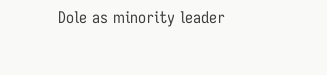Dole as minority leader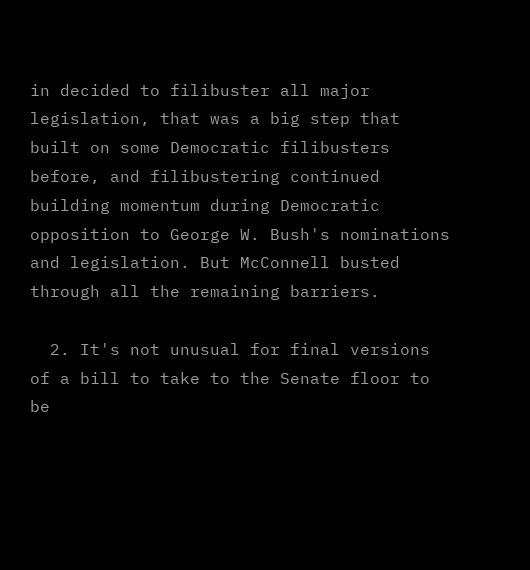in decided to filibuster all major legislation, that was a big step that built on some Democratic filibusters before, and filibustering continued building momentum during Democratic opposition to George W. Bush's nominations and legislation. But McConnell busted through all the remaining barriers.

  2. It's not unusual for final versions of a bill to take to the Senate floor to be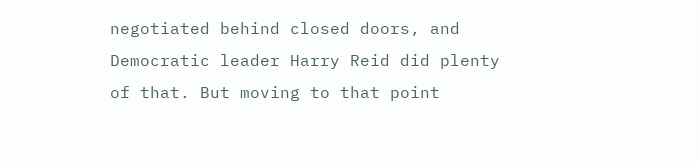negotiated behind closed doors, and Democratic leader Harry Reid did plenty of that. But moving to that point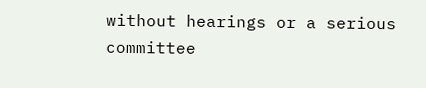without hearings or a serious committee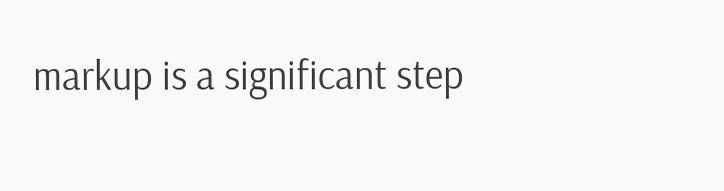markup is a significant step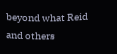beyond what Reid and others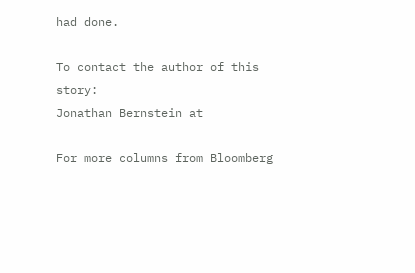had done.

To contact the author of this story:
Jonathan Bernstein at

For more columns from Bloomberg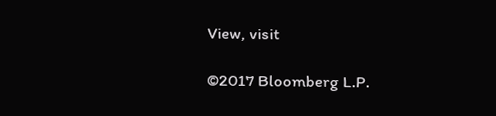View, visit

©2017 Bloomberg L.P.